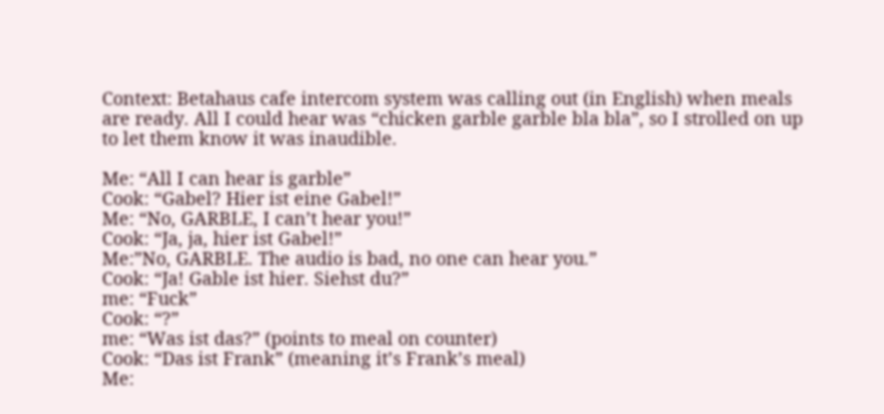Context: Betahaus cafe intercom system was calling out (in English) when meals are ready. All I could hear was “chicken garble garble bla bla”, so I strolled on up to let them know it was inaudible.

Me: “All I can hear is garble”
Cook: “Gabel? Hier ist eine Gabel!”
Me: “No, GARBLE, I can’t hear you!”
Cook: “Ja, ja, hier ist Gabel!”
Me:”No, GARBLE. The audio is bad, no one can hear you.”
Cook: “Ja! Gable ist hier. Siehst du?”
me: “Fuck”
Cook: “?”
me: “Was ist das?” (points to meal on counter)
Cook: “Das ist Frank” (meaning it’s Frank’s meal)
Me: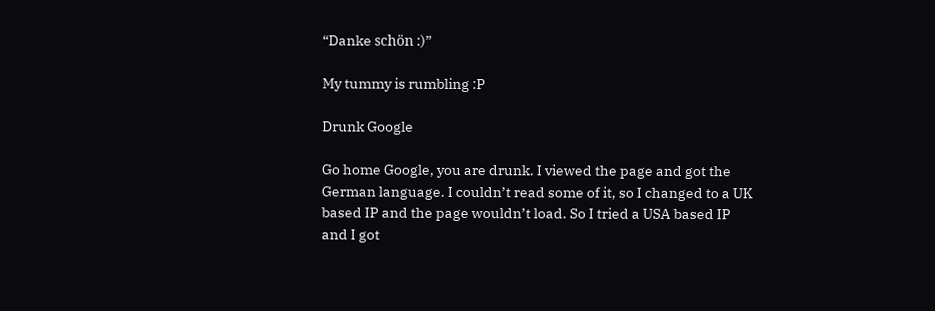“Danke schön :)”

My tummy is rumbling :P

Drunk Google

Go home Google, you are drunk. I viewed the page and got the German language. I couldn’t read some of it, so I changed to a UK based IP and the page wouldn’t load. So I tried a USA based IP and I got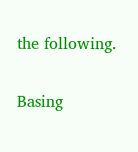the following.


Basing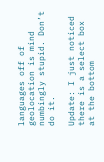languages off of geolocation is mind numbingly stupid. Don’t do it.

Update: I just noticed there is a select box at the bottom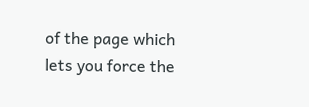of the page which lets you force the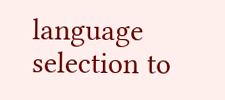language selection to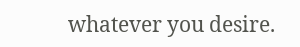whatever you desire.